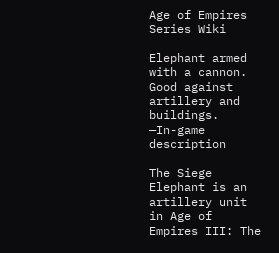Age of Empires Series Wiki

Elephant armed with a cannon. Good against artillery and buildings.
—In-game description

The Siege Elephant is an artillery unit in Age of Empires III: The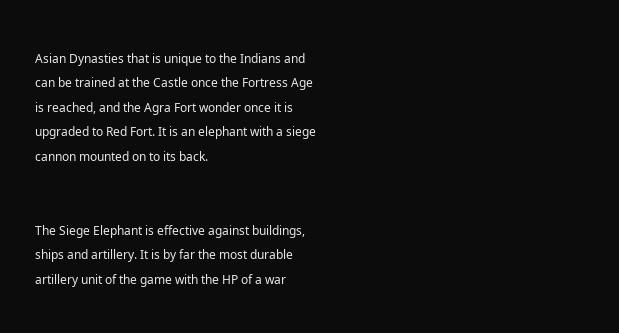Asian Dynasties that is unique to the Indians and can be trained at the Castle once the Fortress Age is reached, and the Agra Fort wonder once it is upgraded to Red Fort. It is an elephant with a siege cannon mounted on to its back.


The Siege Elephant is effective against buildings, ships and artillery. It is by far the most durable artillery unit of the game with the HP of a war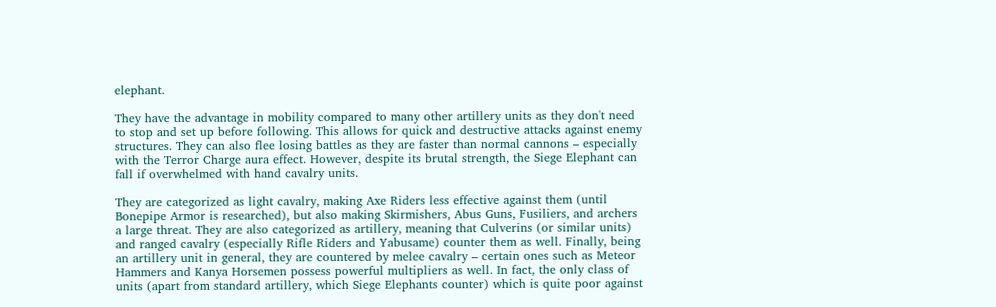elephant.

They have the advantage in mobility compared to many other artillery units as they don't need to stop and set up before following. This allows for quick and destructive attacks against enemy structures. They can also flee losing battles as they are faster than normal cannons – especially with the Terror Charge aura effect. However, despite its brutal strength, the Siege Elephant can fall if overwhelmed with hand cavalry units.

They are categorized as light cavalry, making Axe Riders less effective against them (until Bonepipe Armor is researched), but also making Skirmishers, Abus Guns, Fusiliers, and archers a large threat. They are also categorized as artillery, meaning that Culverins (or similar units) and ranged cavalry (especially Rifle Riders and Yabusame) counter them as well. Finally, being an artillery unit in general, they are countered by melee cavalry – certain ones such as Meteor Hammers and Kanya Horsemen possess powerful multipliers as well. In fact, the only class of units (apart from standard artillery, which Siege Elephants counter) which is quite poor against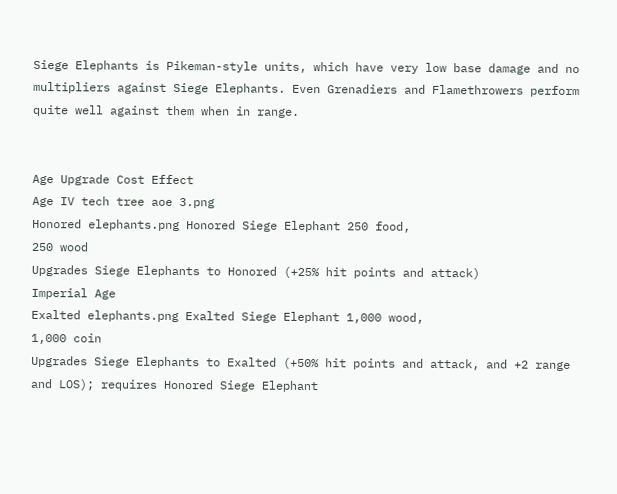Siege Elephants is Pikeman-style units, which have very low base damage and no multipliers against Siege Elephants. Even Grenadiers and Flamethrowers perform quite well against them when in range.


Age Upgrade Cost Effect
Age IV tech tree aoe 3.png
Honored elephants.png Honored Siege Elephant 250 food,
250 wood
Upgrades Siege Elephants to Honored (+25% hit points and attack)
Imperial Age
Exalted elephants.png Exalted Siege Elephant 1,000 wood,
1,000 coin
Upgrades Siege Elephants to Exalted (+50% hit points and attack, and +2 range and LOS); requires Honored Siege Elephant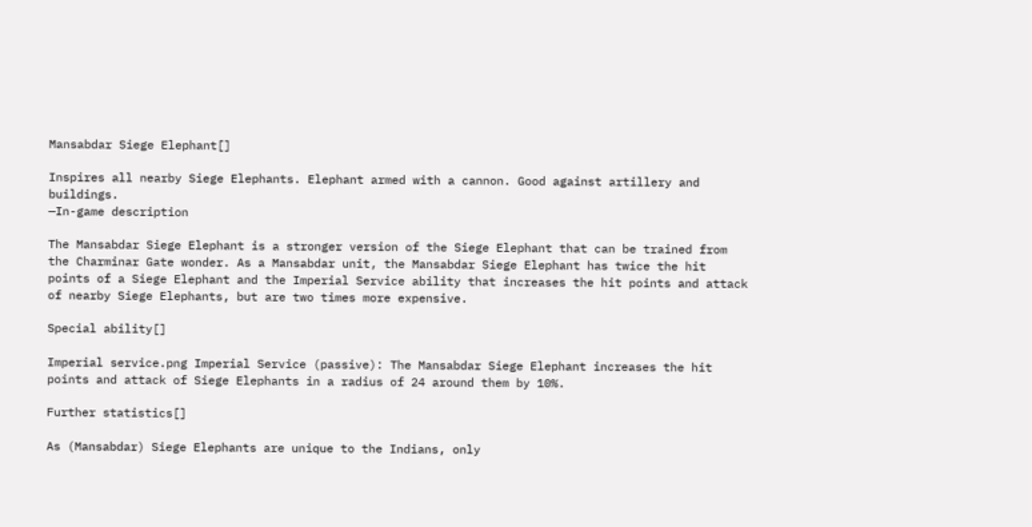Mansabdar Siege Elephant[]

Inspires all nearby Siege Elephants. Elephant armed with a cannon. Good against artillery and buildings.
—In-game description

The Mansabdar Siege Elephant is a stronger version of the Siege Elephant that can be trained from the Charminar Gate wonder. As a Mansabdar unit, the Mansabdar Siege Elephant has twice the hit points of a Siege Elephant and the Imperial Service ability that increases the hit points and attack of nearby Siege Elephants, but are two times more expensive.

Special ability[]

Imperial service.png Imperial Service (passive): The Mansabdar Siege Elephant increases the hit points and attack of Siege Elephants in a radius of 24 around them by 10%.

Further statistics[]

As (Mansabdar) Siege Elephants are unique to the Indians, only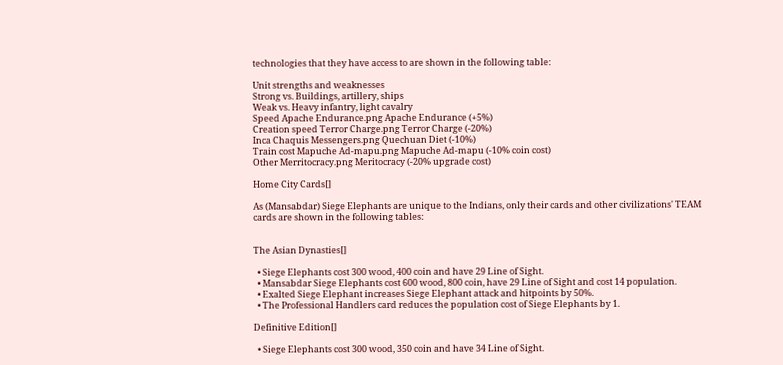technologies that they have access to are shown in the following table:

Unit strengths and weaknesses
Strong vs. Buildings, artillery, ships
Weak vs. Heavy infantry, light cavalry
Speed Apache Endurance.png Apache Endurance (+5%)
Creation speed Terror Charge.png Terror Charge (-20%)
Inca Chaquis Messengers.png Quechuan Diet (-10%)
Train cost Mapuche Ad-mapu.png Mapuche Ad-mapu (-10% coin cost)
Other Merritocracy.png Meritocracy (-20% upgrade cost)

Home City Cards[]

As (Mansabdar) Siege Elephants are unique to the Indians, only their cards and other civilizations' TEAM cards are shown in the following tables:


The Asian Dynasties[]

  • Siege Elephants cost 300 wood, 400 coin and have 29 Line of Sight.
  • Mansabdar Siege Elephants cost 600 wood, 800 coin, have 29 Line of Sight and cost 14 population.
  • Exalted Siege Elephant increases Siege Elephant attack and hitpoints by 50%.
  • The Professional Handlers card reduces the population cost of Siege Elephants by 1.

Definitive Edition[]

  • Siege Elephants cost 300 wood, 350 coin and have 34 Line of Sight.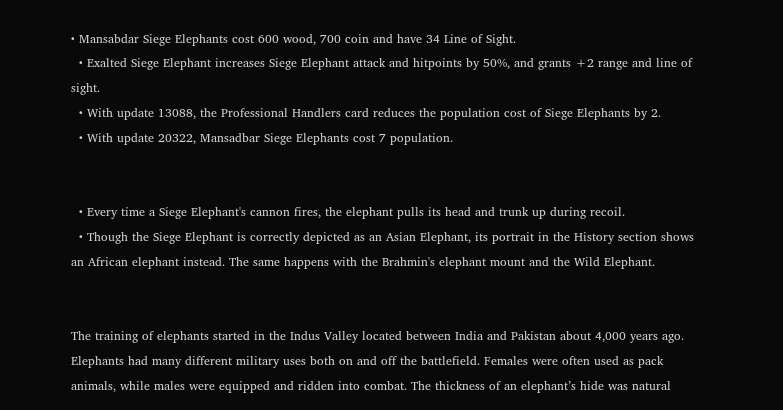• Mansabdar Siege Elephants cost 600 wood, 700 coin and have 34 Line of Sight.
  • Exalted Siege Elephant increases Siege Elephant attack and hitpoints by 50%, and grants +2 range and line of sight.
  • With update 13088, the Professional Handlers card reduces the population cost of Siege Elephants by 2.
  • With update 20322, Mansadbar Siege Elephants cost 7 population.


  • Every time a Siege Elephant's cannon fires, the elephant pulls its head and trunk up during recoil.
  • Though the Siege Elephant is correctly depicted as an Asian Elephant, its portrait in the History section shows an African elephant instead. The same happens with the Brahmin's elephant mount and the Wild Elephant.


The training of elephants started in the Indus Valley located between India and Pakistan about 4,000 years ago. Elephants had many different military uses both on and off the battlefield. Females were often used as pack animals, while males were equipped and ridden into combat. The thickness of an elephant’s hide was natural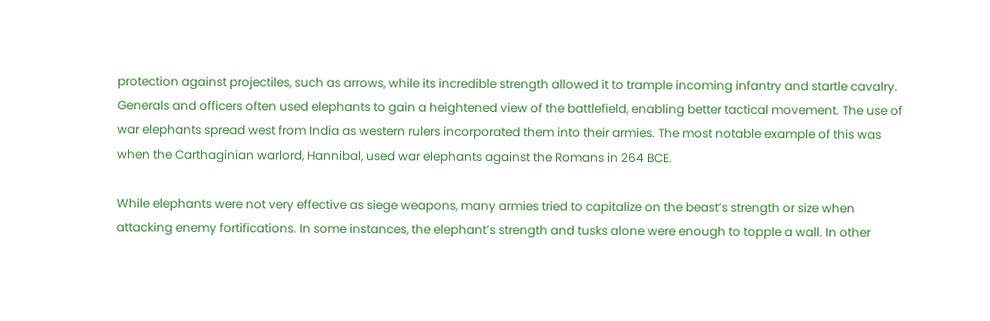protection against projectiles, such as arrows, while its incredible strength allowed it to trample incoming infantry and startle cavalry. Generals and officers often used elephants to gain a heightened view of the battlefield, enabling better tactical movement. The use of war elephants spread west from India as western rulers incorporated them into their armies. The most notable example of this was when the Carthaginian warlord, Hannibal, used war elephants against the Romans in 264 BCE.

While elephants were not very effective as siege weapons, many armies tried to capitalize on the beast’s strength or size when attacking enemy fortifications. In some instances, the elephant’s strength and tusks alone were enough to topple a wall. In other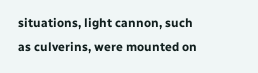situations, light cannon, such as culverins, were mounted on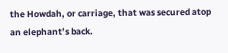the Howdah, or carriage, that was secured atop an elephant’s back.